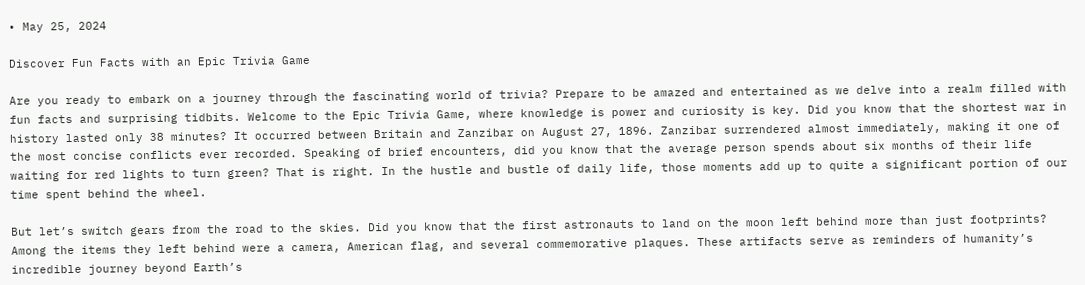• May 25, 2024

Discover Fun Facts with an Epic Trivia Game

Are you ready to embark on a journey through the fascinating world of trivia? Prepare to be amazed and entertained as we delve into a realm filled with fun facts and surprising tidbits. Welcome to the Epic Trivia Game, where knowledge is power and curiosity is key. Did you know that the shortest war in history lasted only 38 minutes? It occurred between Britain and Zanzibar on August 27, 1896. Zanzibar surrendered almost immediately, making it one of the most concise conflicts ever recorded. Speaking of brief encounters, did you know that the average person spends about six months of their life waiting for red lights to turn green? That is right. In the hustle and bustle of daily life, those moments add up to quite a significant portion of our time spent behind the wheel.

But let’s switch gears from the road to the skies. Did you know that the first astronauts to land on the moon left behind more than just footprints? Among the items they left behind were a camera, American flag, and several commemorative plaques. These artifacts serve as reminders of humanity’s incredible journey beyond Earth’s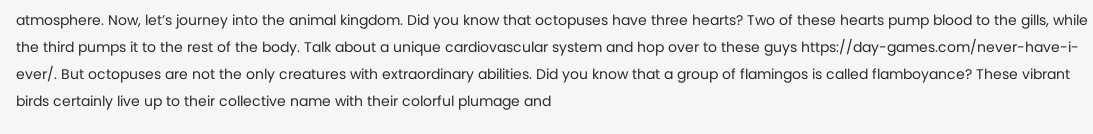atmosphere. Now, let’s journey into the animal kingdom. Did you know that octopuses have three hearts? Two of these hearts pump blood to the gills, while the third pumps it to the rest of the body. Talk about a unique cardiovascular system and hop over to these guys https://day-games.com/never-have-i-ever/. But octopuses are not the only creatures with extraordinary abilities. Did you know that a group of flamingos is called flamboyance? These vibrant birds certainly live up to their collective name with their colorful plumage and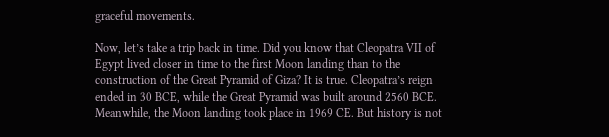graceful movements.

Now, let’s take a trip back in time. Did you know that Cleopatra VII of Egypt lived closer in time to the first Moon landing than to the construction of the Great Pyramid of Giza? It is true. Cleopatra’s reign ended in 30 BCE, while the Great Pyramid was built around 2560 BCE. Meanwhile, the Moon landing took place in 1969 CE. But history is not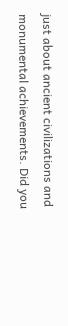just about ancient civilizations and monumental achievements. Did you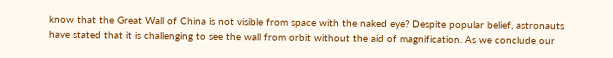know that the Great Wall of China is not visible from space with the naked eye? Despite popular belief, astronauts have stated that it is challenging to see the wall from orbit without the aid of magnification. As we conclude our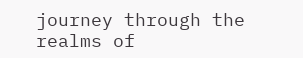journey through the realms of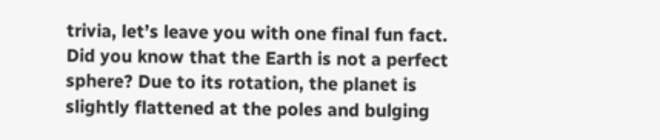trivia, let’s leave you with one final fun fact. Did you know that the Earth is not a perfect sphere? Due to its rotation, the planet is slightly flattened at the poles and bulging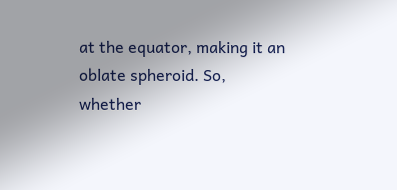at the equator, making it an oblate spheroid. So, whether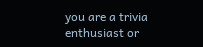you are a trivia enthusiast or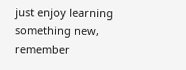just enjoy learning something new, remember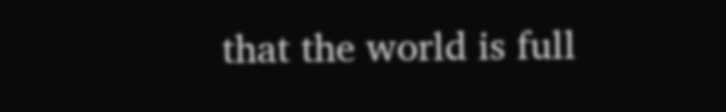that the world is full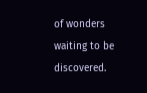of wonders waiting to be discovered.